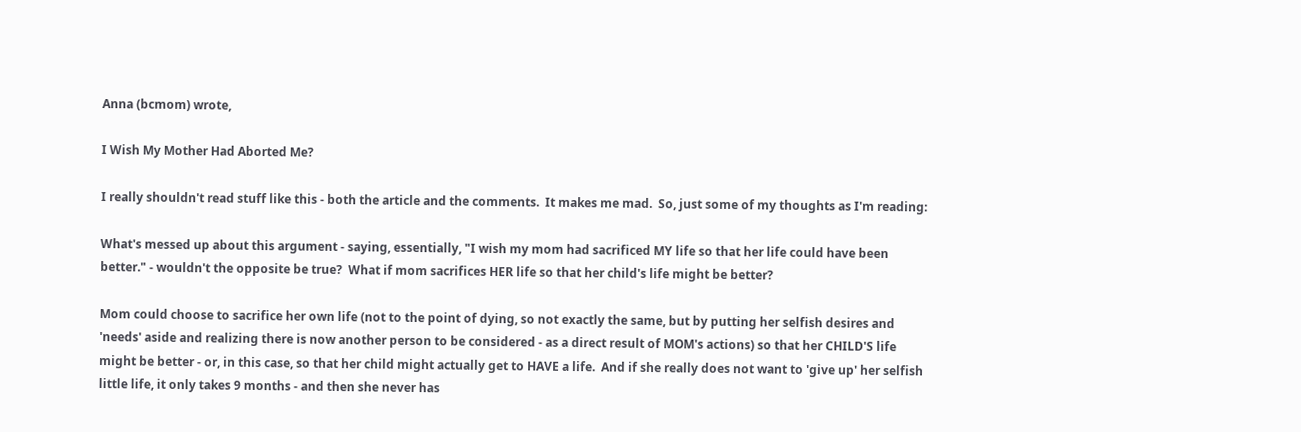Anna (bcmom) wrote,

I Wish My Mother Had Aborted Me?

I really shouldn't read stuff like this - both the article and the comments.  It makes me mad.  So, just some of my thoughts as I'm reading:

What's messed up about this argument - saying, essentially, "I wish my mom had sacrificed MY life so that her life could have been better." - wouldn't the opposite be true?  What if mom sacrifices HER life so that her child's life might be better?

Mom could choose to sacrifice her own life (not to the point of dying, so not exactly the same, but by putting her selfish desires and 'needs' aside and realizing there is now another person to be considered - as a direct result of MOM's actions) so that her CHILD'S life might be better - or, in this case, so that her child might actually get to HAVE a life.  And if she really does not want to 'give up' her selfish little life, it only takes 9 months - and then she never has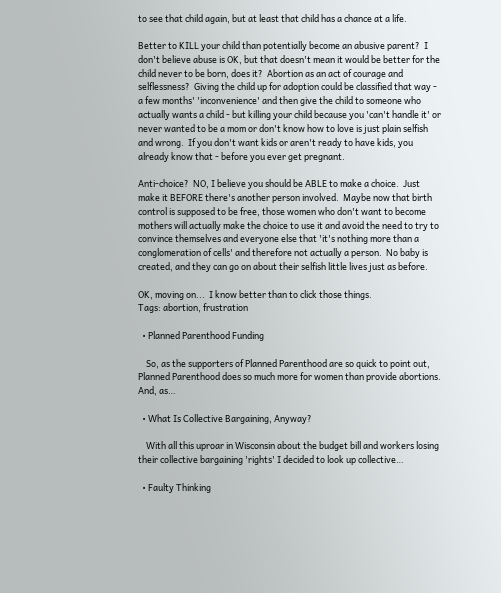to see that child again, but at least that child has a chance at a life.

Better to KILL your child than potentially become an abusive parent?  I don't believe abuse is OK, but that doesn't mean it would be better for the child never to be born, does it?  Abortion as an act of courage and selflessness?  Giving the child up for adoption could be classified that way - a few months' 'inconvenience' and then give the child to someone who actually wants a child - but killing your child because you 'can't handle it' or never wanted to be a mom or don't know how to love is just plain selfish and wrong.  If you don't want kids or aren't ready to have kids, you already know that - before you ever get pregnant.

Anti-choice?  NO, I believe you should be ABLE to make a choice.  Just make it BEFORE there's another person involved.  Maybe now that birth control is supposed to be free, those women who don't want to become mothers will actually make the choice to use it and avoid the need to try to convince themselves and everyone else that 'it's nothing more than a conglomeration of cells' and therefore not actually a person.  No baby is created, and they can go on about their selfish little lives just as before.

OK, moving on...  I know better than to click those things.
Tags: abortion, frustration

  • Planned Parenthood Funding

    So, as the supporters of Planned Parenthood are so quick to point out, Planned Parenthood does so much more for women than provide abortions. And, as…

  • What Is Collective Bargaining, Anyway?

    With all this uproar in Wisconsin about the budget bill and workers losing their collective bargaining 'rights' I decided to look up collective…

  • Faulty Thinking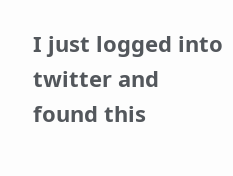I just logged into twitter and found this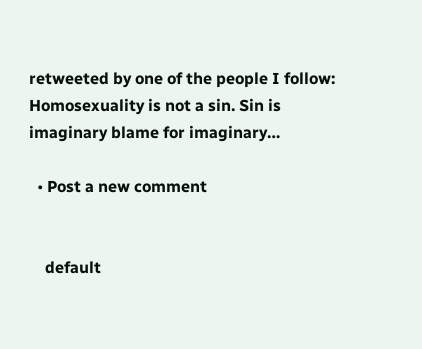retweeted by one of the people I follow: Homosexuality is not a sin. Sin is imaginary blame for imaginary…

  • Post a new comment


    default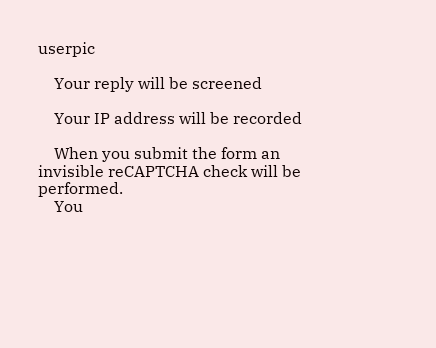userpic

    Your reply will be screened

    Your IP address will be recorded

    When you submit the form an invisible reCAPTCHA check will be performed.
    You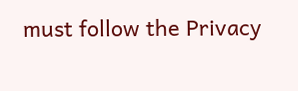must follow the Privacy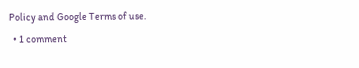Policy and Google Terms of use.
  • 1 comment